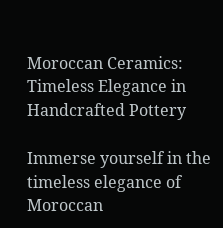Moroccan Ceramics: Timeless Elegance in Handcrafted Pottery

Immerse yourself in the timeless elegance of Moroccan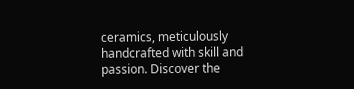ceramics, meticulously handcrafted with skill and passion. Discover the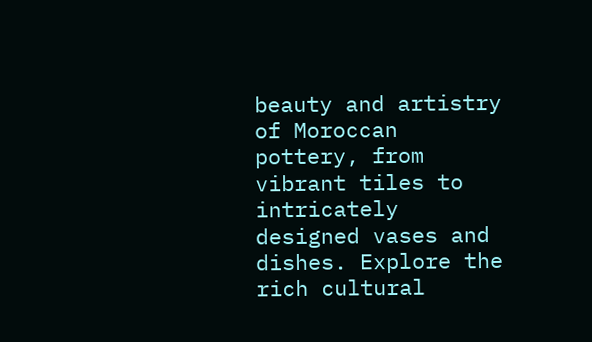beauty and artistry of Moroccan pottery, from vibrant tiles to intricately designed vases and dishes. Explore the rich cultural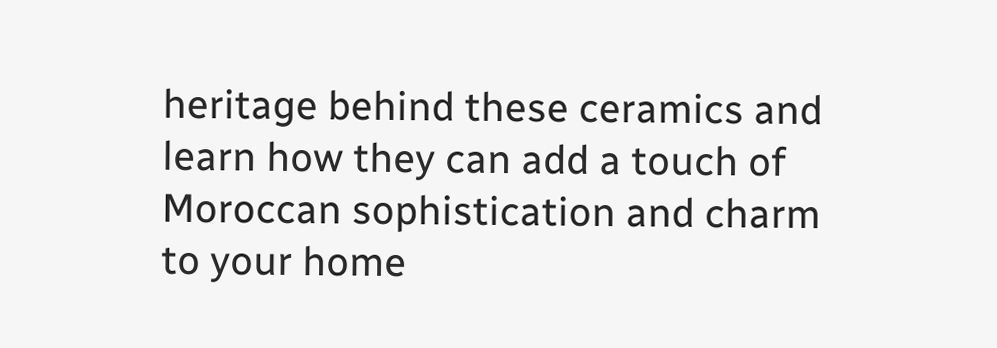heritage behind these ceramics and learn how they can add a touch of Moroccan sophistication and charm to your home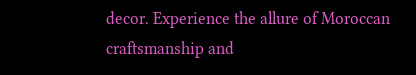decor. Experience the allure of Moroccan craftsmanship and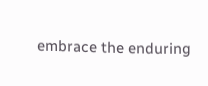embrace the enduring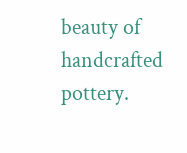beauty of handcrafted pottery.